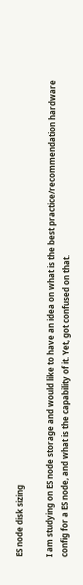ES node disk sizing

I am studying on ES node storage and would like to have an idea on what is the best practice/recommendation hardware config for a ES node, and what is the capability of it. Yet, got confused on that.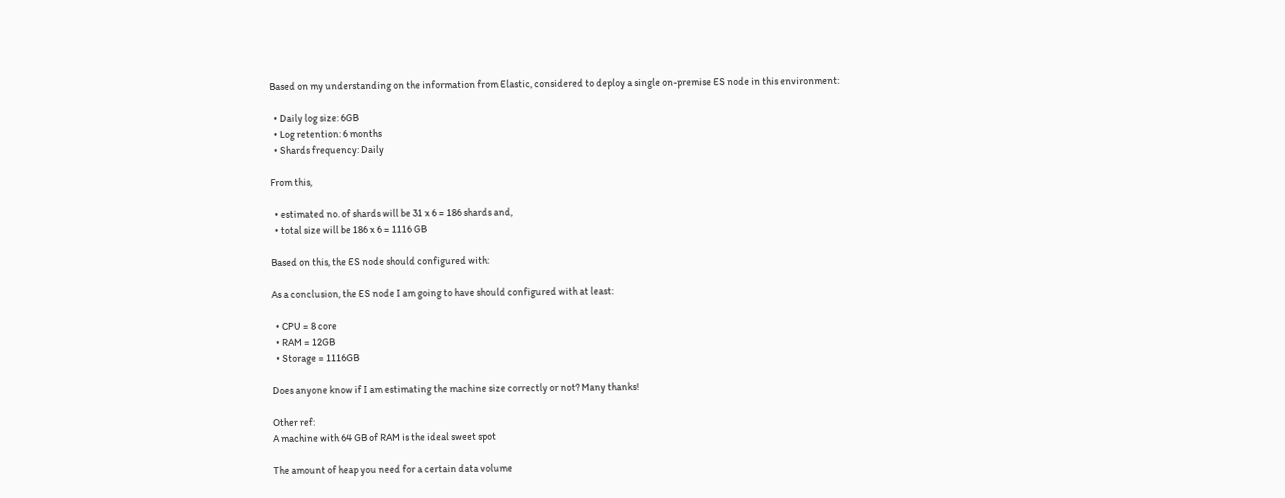Based on my understanding on the information from Elastic, considered to deploy a single on-premise ES node in this environment:

  • Daily log size: 6GB
  • Log retention: 6 months
  • Shards frequency: Daily

From this,

  • estimated no. of shards will be 31 x 6 = 186 shards and,
  • total size will be 186 x 6 = 1116 GB

Based on this, the ES node should configured with:

As a conclusion, the ES node I am going to have should configured with at least:

  • CPU = 8 core
  • RAM = 12GB
  • Storage = 1116GB

Does anyone know if I am estimating the machine size correctly or not? Many thanks!

Other ref:
A machine with 64 GB of RAM is the ideal sweet spot

The amount of heap you need for a certain data volume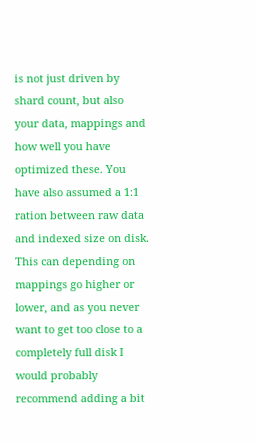is not just driven by shard count, but also your data, mappings and how well you have optimized these. You have also assumed a 1:1 ration between raw data and indexed size on disk. This can depending on mappings go higher or lower, and as you never want to get too close to a completely full disk I would probably recommend adding a bit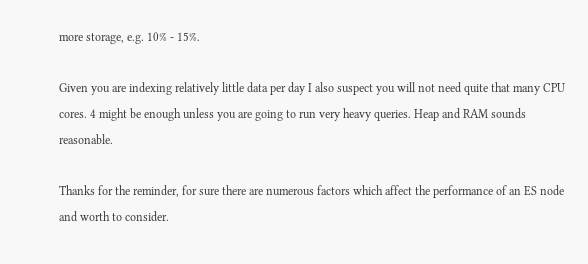more storage, e.g. 10% - 15%.

Given you are indexing relatively little data per day I also suspect you will not need quite that many CPU cores. 4 might be enough unless you are going to run very heavy queries. Heap and RAM sounds reasonable.

Thanks for the reminder, for sure there are numerous factors which affect the performance of an ES node and worth to consider.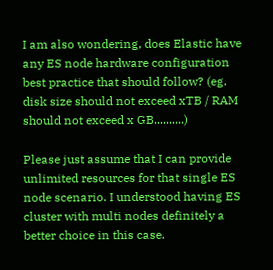I am also wondering, does Elastic have any ES node hardware configuration best practice that should follow? (eg. disk size should not exceed xTB / RAM should not exceed x GB..........)

Please just assume that I can provide unlimited resources for that single ES node scenario. I understood having ES cluster with multi nodes definitely a better choice in this case.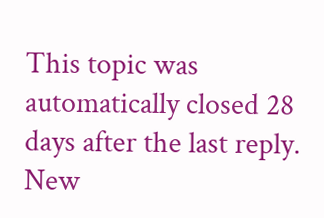This topic was automatically closed 28 days after the last reply. New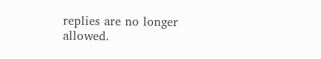replies are no longer allowed.